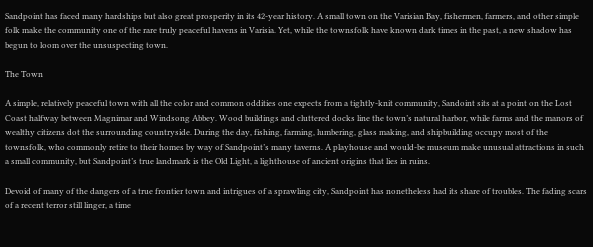Sandpoint has faced many hardships but also great prosperity in its 42-year history. A small town on the Varisian Bay, fishermen, farmers, and other simple folk make the community one of the rare truly peaceful havens in Varisia. Yet, while the townsfolk have known dark times in the past, a new shadow has begun to loom over the unsuspecting town.

The Town

A simple, relatively peaceful town with all the color and common oddities one expects from a tightly-knit community, Sandoint sits at a point on the Lost Coast halfway between Magnimar and Windsong Abbey. Wood buildings and cluttered docks line the town’s natural harbor, while farms and the manors of wealthy citizens dot the surrounding countryside. During the day, fishing, farming, lumbering, glass making, and shipbuilding occupy most of the townsfolk, who commonly retire to their homes by way of Sandpoint’s many taverns. A playhouse and would-be museum make unusual attractions in such a small community, but Sandpoint’s true landmark is the Old Light, a lighthouse of ancient origins that lies in ruins.

Devoid of many of the dangers of a true frontier town and intrigues of a sprawling city, Sandpoint has nonetheless had its share of troubles. The fading scars of a recent terror still linger, a time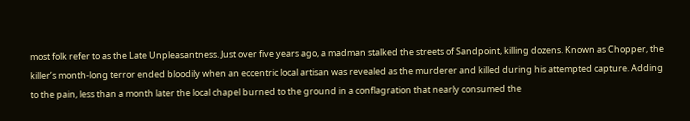most folk refer to as the Late Unpleasantness. Just over five years ago, a madman stalked the streets of Sandpoint, killing dozens. Known as Chopper, the killer’s month-long terror ended bloodily when an eccentric local artisan was revealed as the murderer and killed during his attempted capture. Adding to the pain, less than a month later the local chapel burned to the ground in a conflagration that nearly consumed the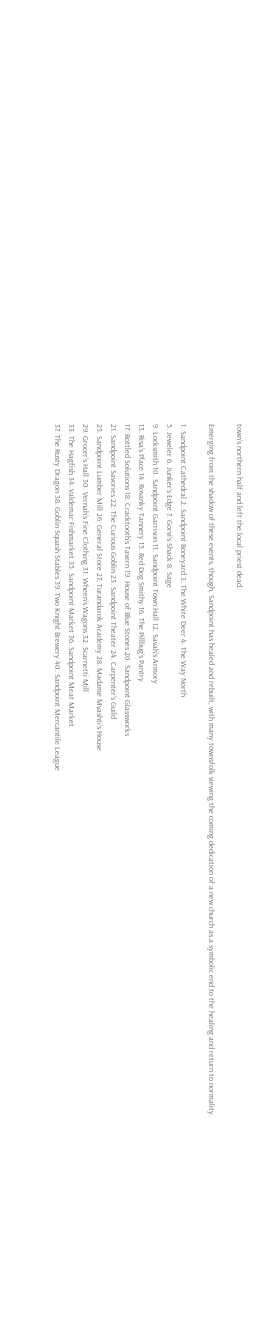town’s northern half and left the local priest dead.

Emerging from the shadow of these events, though, Sandpoint has healed and rebuilt, with many townsfolk viewing the coming dedication of a new church as a symbolic end to the healing and return to normality.

1. Sandpoint Cathedral 2. Sandpoint Boneyard 3. The White Deer 4. The Way North
5. Jeweler 6. Junker’s Edge 7. Gorvi’s Shack 8. Sage
9. Locksmith 10. Sandpoint Garrison 11. Sandpoint Town Hall 12. Savah’s Armory
13. Risa’s Place 14. Rovanky Tannery 15. Red Dog Smithy 16. The Pillbug’s Pantry
17. Bottled Solutions 18. Cracktooth’s Tavern 19. House of Blue Stones 20. Sandpoint Glassworks
21. Sandpoint Savories 22. The Curious Goblin 23. Sandpoint Theater 24. Carpenter’s Guild
25. Sandpoint Lumber Mill 26. General Store 27. Turandarok Academy 28. Madame Mvashti’s House
29. Grocer’s Hall 30. Vernah’s Fine Clothing 31. Wheen’s Wagons 32. Scarnetti Mill
33. The Hagfish 34. Valdemar Fishmarket 35. Sandpoint Market 36. Sandpoint Meat Market
37. The Rusty Dragon 38. Goblin Squash Stables 39. Two Knight Brewery 40. Sandpoint Mercantile League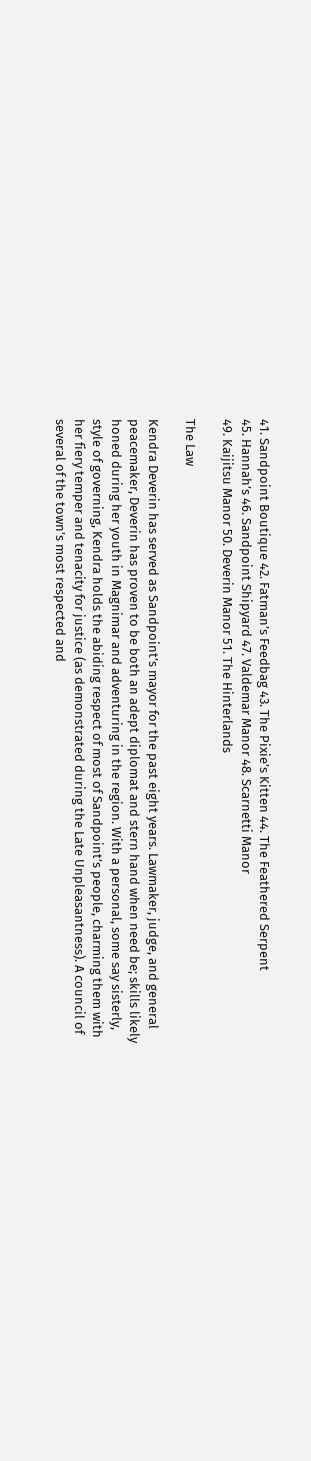41. Sandpoint Boutique 42. Fatman’s Feedbag 43. The Pixie’s Kitten 44. The Feathered Serpent
45. Hannah’s 46. Sandpoint Shipyard 47. Valdemar Manor 48. Scarnetti Manor
49. Kaijitsu Manor 50. Deverin Manor 51. The Hinterlands

The Law

Kendra Deverin has served as Sandpoint’s mayor for the past eight years. Lawmaker, judge, and general peacemaker, Deverin has proven to be both an adept diplomat and stern hand when need be; skills likely honed during her youth in Magnimar and adventuring in the region. With a personal, some say sisterly, style of governing, Kendra holds the abiding respect of most of Sandpoint’s people, charming them with her fiery temper and tenacity for justice (as demonstrated during the Late Unpleasantness). A council of several of the town’s most respected and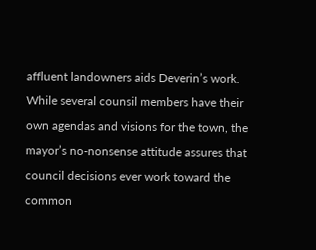affluent landowners aids Deverin’s work. While several counsil members have their own agendas and visions for the town, the mayor’s no-nonsense attitude assures that council decisions ever work toward the common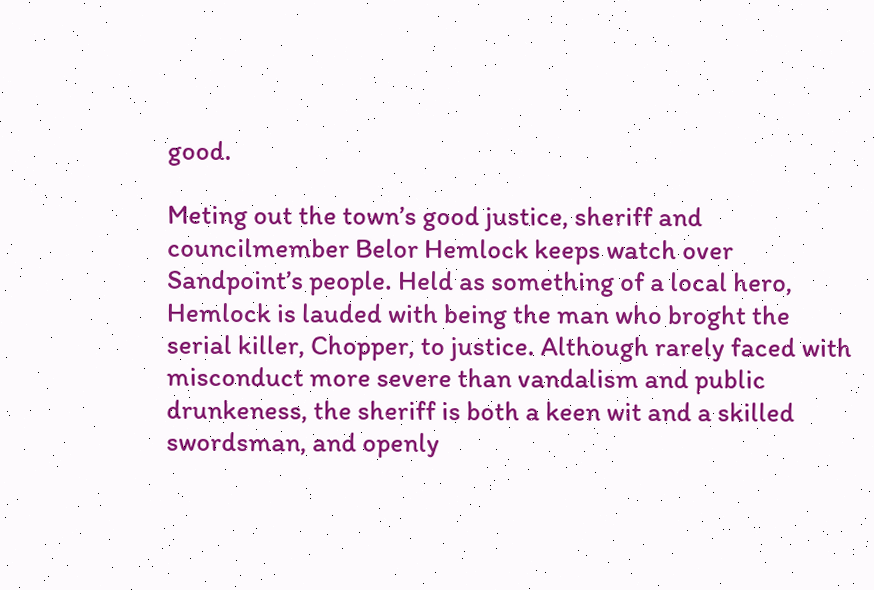good.

Meting out the town’s good justice, sheriff and councilmember Belor Hemlock keeps watch over Sandpoint’s people. Held as something of a local hero, Hemlock is lauded with being the man who broght the serial killer, Chopper, to justice. Although rarely faced with misconduct more severe than vandalism and public drunkeness, the sheriff is both a keen wit and a skilled swordsman, and openly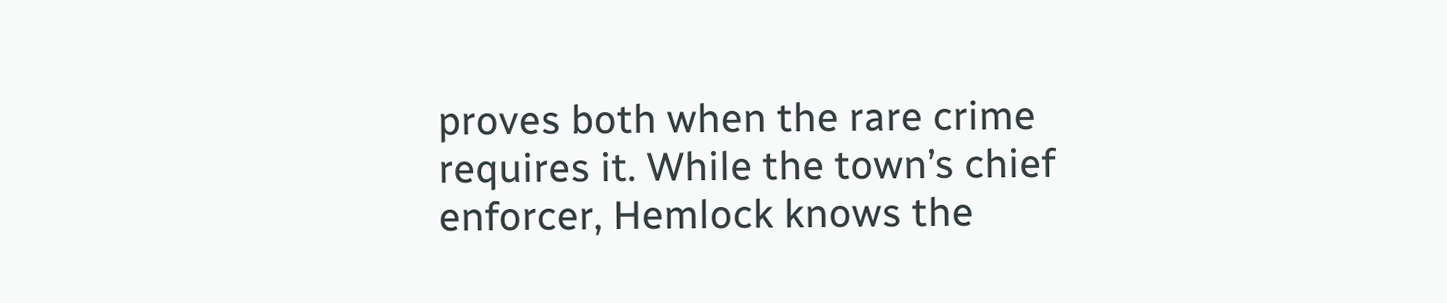proves both when the rare crime requires it. While the town’s chief enforcer, Hemlock knows the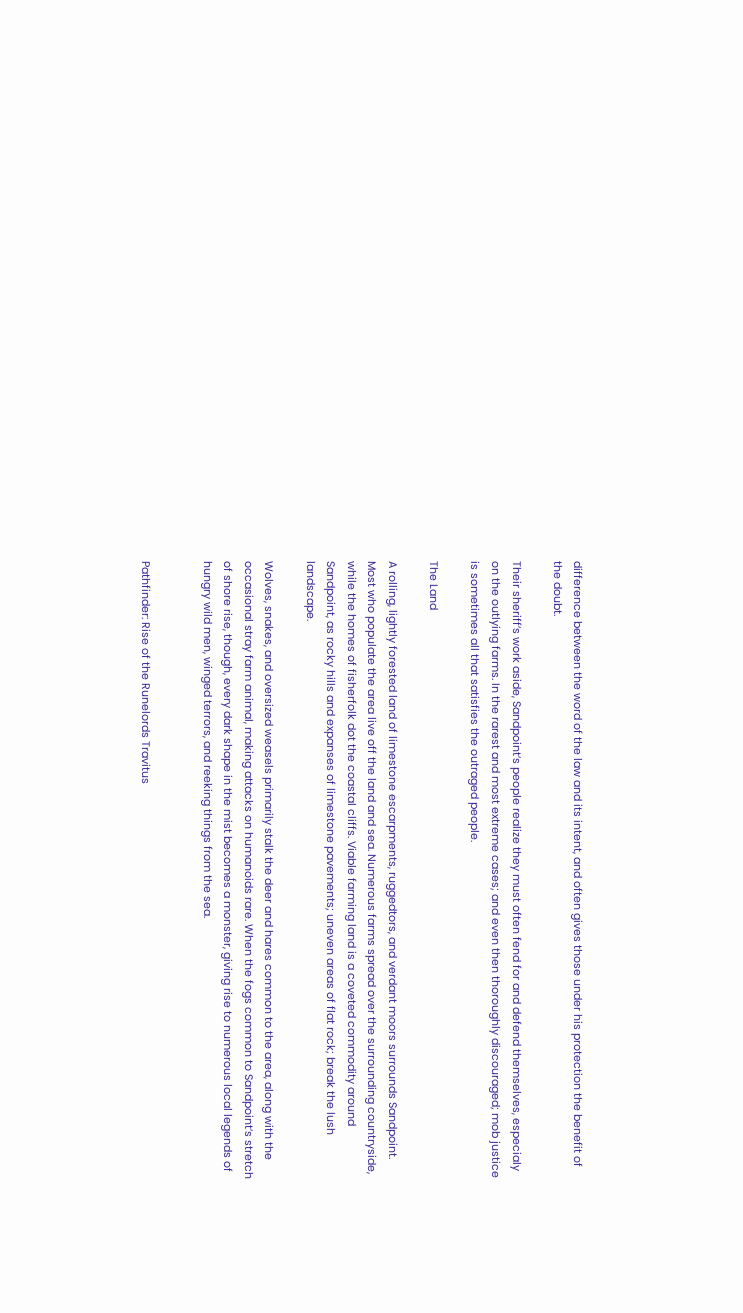difference between the word of the law and its intent, and often gives those under his protection the benefit of the doubt.

Their sheriff’s work aside, Sandpoint’s people realize they must often fend for and defend themselves, especialy on the outlying farms. In the rarest and most extreme cases; and even then thoroughly discouraged; mob justice is sometimes all that satisfies the outraged people.

The Land

A rolling, lightly forested land of limestone escarpments, ruggedtors, and verdant moors surrounds Sandpoint. Most who populate the area live off the land and sea. Numerous farms spread over the surrounding countryside, while the homes of fisherfolk dot the coastal cliffs. Viable farming land is a coveted commodity around Sandpoint, as rocky hills and expanses of limestone pavements; uneven areas of flat rock; break the lush landscape.

Wolves, snakes, and oversized weasels primarily stalk the deer and hares common to the area, along with the occasional stray farm animal, making attacks on humanoids rare. When the fogs common to Sandpoint’s stretch of shore rise, though, every dark shape in the mist becomes a monster, giving rise to numerous local legends of hungry wild men, winged terrors, and reeking things from the sea.


Pathfinder: Rise of the Runelords Travitus